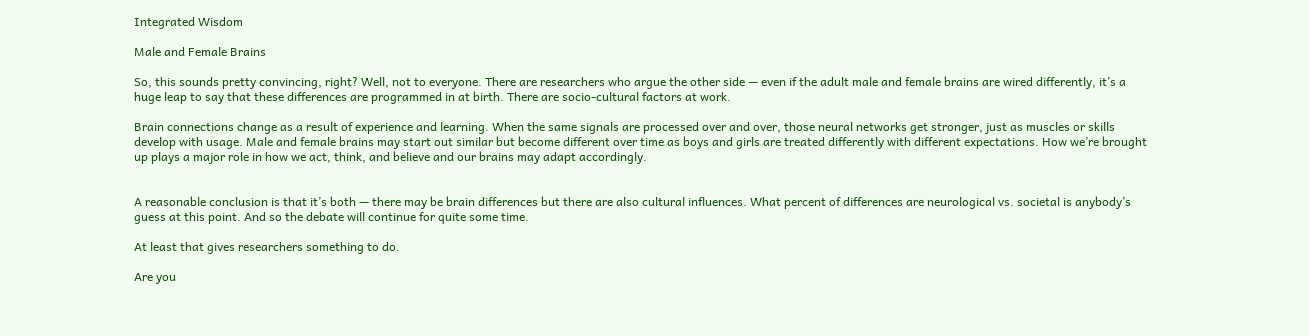Integrated Wisdom

Male and Female Brains

So, this sounds pretty convincing, right? Well, not to everyone. There are researchers who argue the other side — even if the adult male and female brains are wired differently, it’s a huge leap to say that these differences are programmed in at birth. There are socio-cultural factors at work.

Brain connections change as a result of experience and learning. When the same signals are processed over and over, those neural networks get stronger, just as muscles or skills develop with usage. Male and female brains may start out similar but become different over time as boys and girls are treated differently with different expectations. How we’re brought up plays a major role in how we act, think, and believe and our brains may adapt accordingly.


A reasonable conclusion is that it’s both — there may be brain differences but there are also cultural influences. What percent of differences are neurological vs. societal is anybody’s guess at this point. And so the debate will continue for quite some time.

At least that gives researchers something to do.

Are you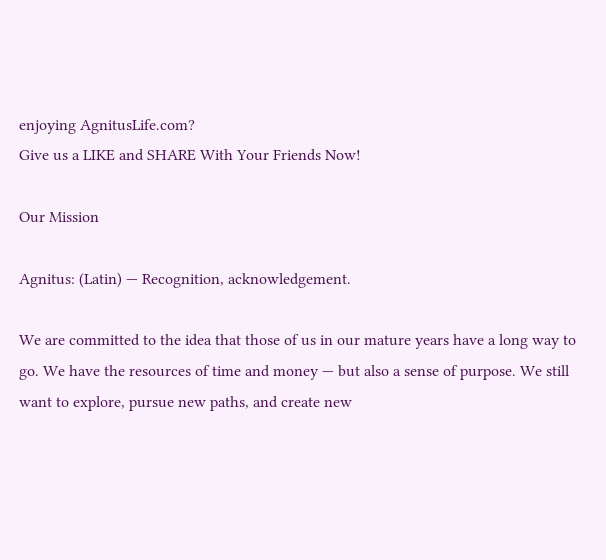enjoying AgnitusLife.com?
Give us a LIKE and SHARE With Your Friends Now!

Our Mission

Agnitus: (Latin) — Recognition, acknowledgement.

We are committed to the idea that those of us in our mature years have a long way to go. We have the resources of time and money — but also a sense of purpose. We still want to explore, pursue new paths, and create new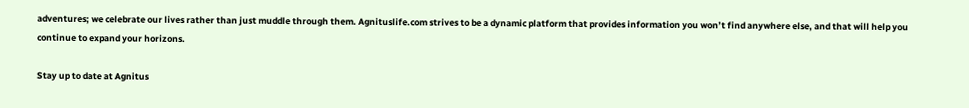adventures; we celebrate our lives rather than just muddle through them. Agnituslife.com strives to be a dynamic platform that provides information you won’t find anywhere else, and that will help you continue to expand your horizons.

Stay up to date at Agnitus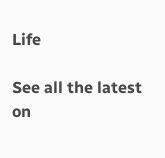Life

See all the latest on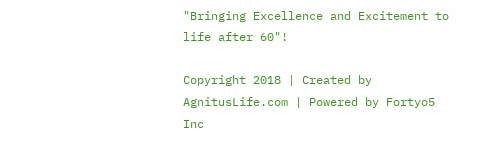"Bringing Excellence and Excitement to life after 60"!

Copyright 2018 | Created by AgnitusLife.com | Powered by Fortyo5 Inc